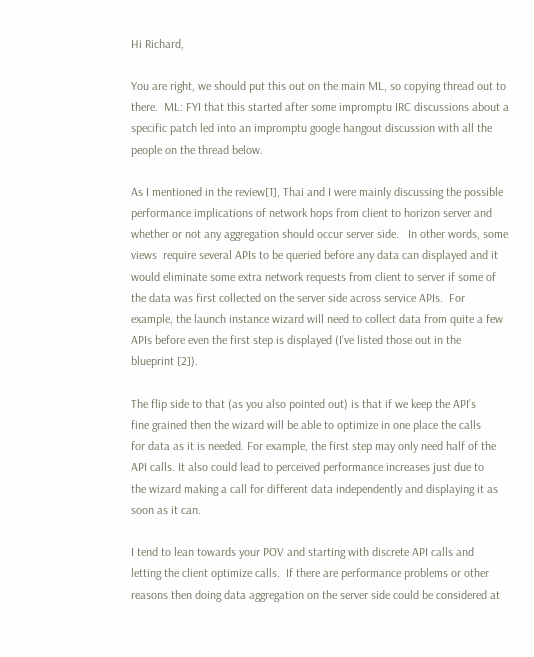Hi Richard,

You are right, we should put this out on the main ML, so copying thread out to
there.  ML: FYI that this started after some impromptu IRC discussions about a
specific patch led into an impromptu google hangout discussion with all the
people on the thread below.

As I mentioned in the review[1], Thai and I were mainly discussing the possible
performance implications of network hops from client to horizon server and
whether or not any aggregation should occur server side.   In other words, some
views  require several APIs to be queried before any data can displayed and it
would eliminate some extra network requests from client to server if some of
the data was first collected on the server side across service APIs.  For
example, the launch instance wizard will need to collect data from quite a few
APIs before even the first step is displayed (I’ve listed those out in the
blueprint [2]).

The flip side to that (as you also pointed out) is that if we keep the API’s
fine grained then the wizard will be able to optimize in one place the calls
for data as it is needed. For example, the first step may only need half of the
API calls. It also could lead to perceived performance increases just due to
the wizard making a call for different data independently and displaying it as
soon as it can.

I tend to lean towards your POV and starting with discrete API calls and
letting the client optimize calls.  If there are performance problems or other
reasons then doing data aggregation on the server side could be considered at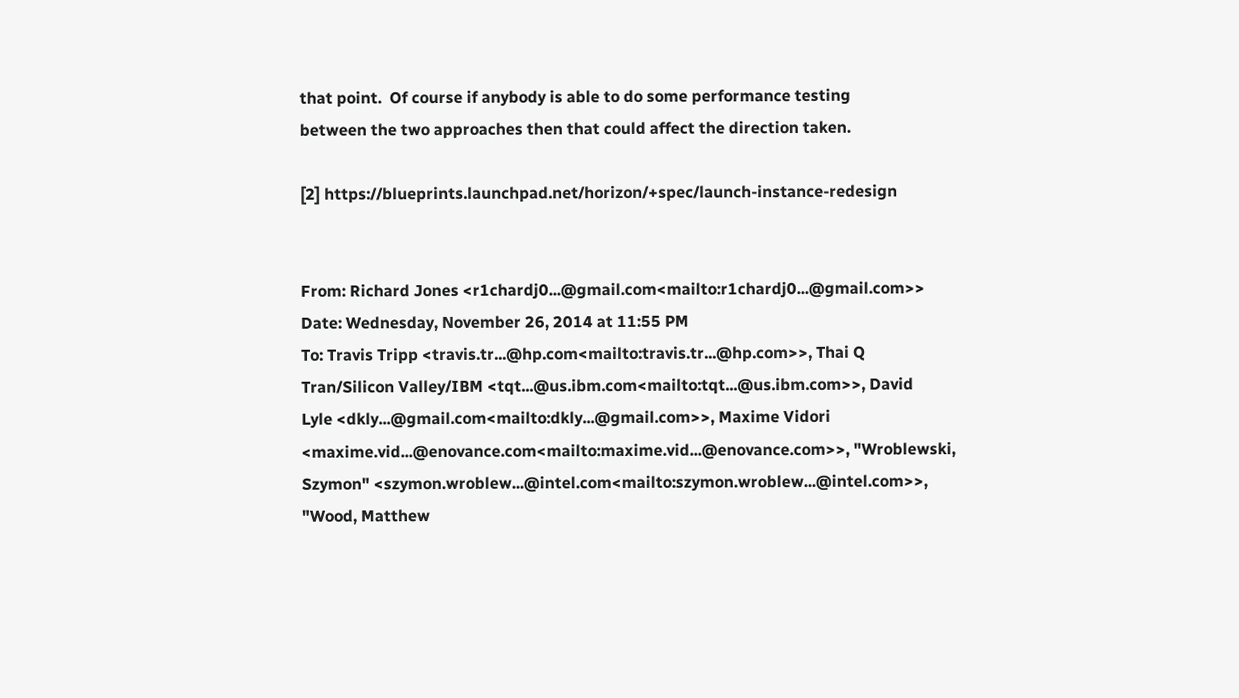that point.  Of course if anybody is able to do some performance testing
between the two approaches then that could affect the direction taken.

[2] https://blueprints.launchpad.net/horizon/+spec/launch-instance-redesign


From: Richard Jones <r1chardj0...@gmail.com<mailto:r1chardj0...@gmail.com>>
Date: Wednesday, November 26, 2014 at 11:55 PM
To: Travis Tripp <travis.tr...@hp.com<mailto:travis.tr...@hp.com>>, Thai Q
Tran/Silicon Valley/IBM <tqt...@us.ibm.com<mailto:tqt...@us.ibm.com>>, David
Lyle <dkly...@gmail.com<mailto:dkly...@gmail.com>>, Maxime Vidori
<maxime.vid...@enovance.com<mailto:maxime.vid...@enovance.com>>, "Wroblewski,
Szymon" <szymon.wroblew...@intel.com<mailto:szymon.wroblew...@intel.com>>,
"Wood, Matthew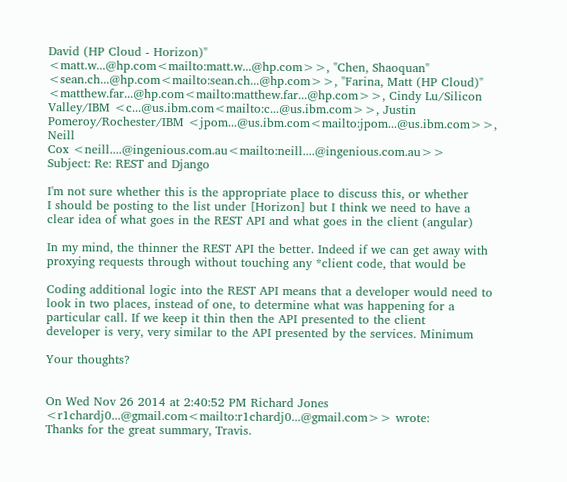David (HP Cloud - Horizon)"
<matt.w...@hp.com<mailto:matt.w...@hp.com>>, "Chen, Shaoquan"
<sean.ch...@hp.com<mailto:sean.ch...@hp.com>>, "Farina, Matt (HP Cloud)"
<matthew.far...@hp.com<mailto:matthew.far...@hp.com>>, Cindy Lu/Silicon
Valley/IBM <c...@us.ibm.com<mailto:c...@us.ibm.com>>, Justin
Pomeroy/Rochester/IBM <jpom...@us.ibm.com<mailto:jpom...@us.ibm.com>>, Neill
Cox <neill....@ingenious.com.au<mailto:neill....@ingenious.com.au>>
Subject: Re: REST and Django

I'm not sure whether this is the appropriate place to discuss this, or whether
I should be posting to the list under [Horizon] but I think we need to have a
clear idea of what goes in the REST API and what goes in the client (angular)

In my mind, the thinner the REST API the better. Indeed if we can get away with
proxying requests through without touching any *client code, that would be

Coding additional logic into the REST API means that a developer would need to
look in two places, instead of one, to determine what was happening for a
particular call. If we keep it thin then the API presented to the client
developer is very, very similar to the API presented by the services. Minimum

Your thoughts?


On Wed Nov 26 2014 at 2:40:52 PM Richard Jones
<r1chardj0...@gmail.com<mailto:r1chardj0...@gmail.com>> wrote:
Thanks for the great summary, Travis.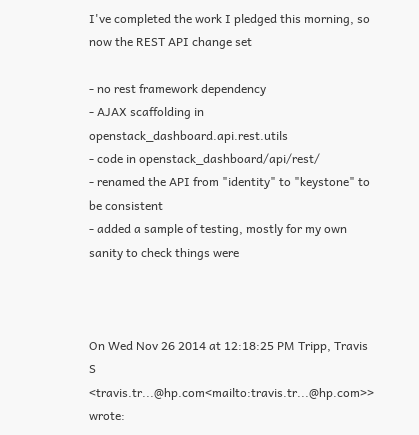I've completed the work I pledged this morning, so now the REST API change set

- no rest framework dependency
- AJAX scaffolding in openstack_dashboard.api.rest.utils
- code in openstack_dashboard/api/rest/
- renamed the API from "identity" to "keystone" to be consistent
- added a sample of testing, mostly for my own sanity to check things were



On Wed Nov 26 2014 at 12:18:25 PM Tripp, Travis S
<travis.tr...@hp.com<mailto:travis.tr...@hp.com>> wrote: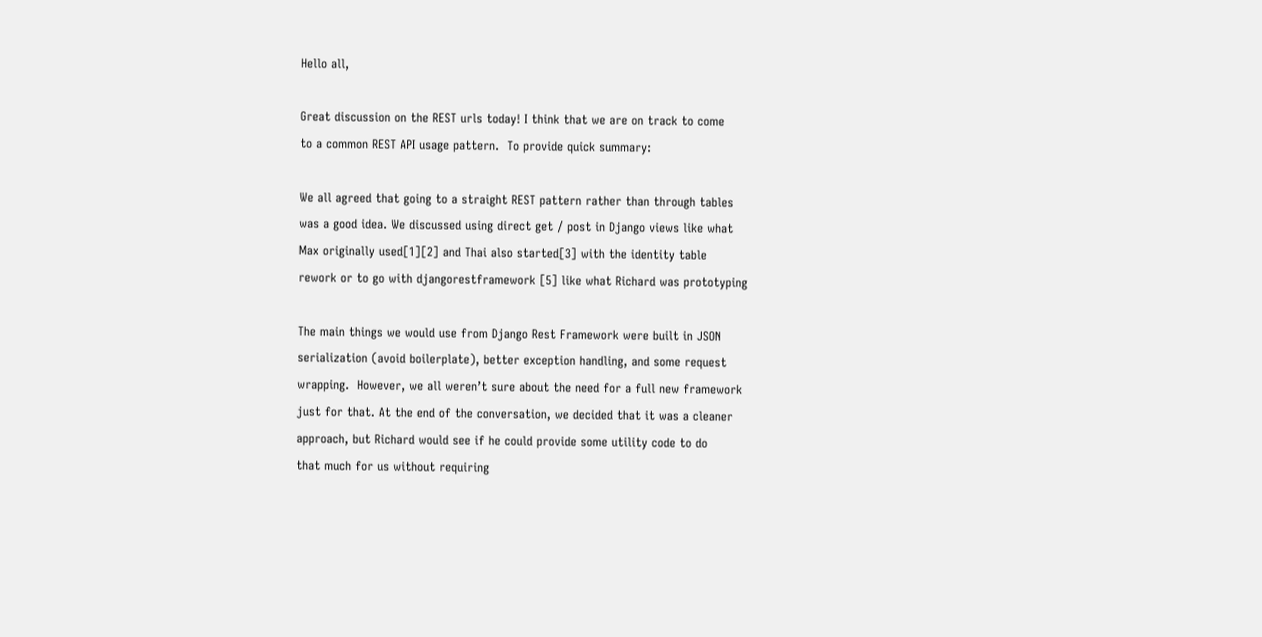Hello all,

Great discussion on the REST urls today! I think that we are on track to come
to a common REST API usage pattern.  To provide quick summary:

We all agreed that going to a straight REST pattern rather than through tables
was a good idea. We discussed using direct get / post in Django views like what
Max originally used[1][2] and Thai also started[3] with the identity table
rework or to go with djangorestframework [5] like what Richard was prototyping

The main things we would use from Django Rest Framework were built in JSON
serialization (avoid boilerplate), better exception handling, and some request
wrapping.  However, we all weren’t sure about the need for a full new framework
just for that. At the end of the conversation, we decided that it was a cleaner
approach, but Richard would see if he could provide some utility code to do
that much for us without requiring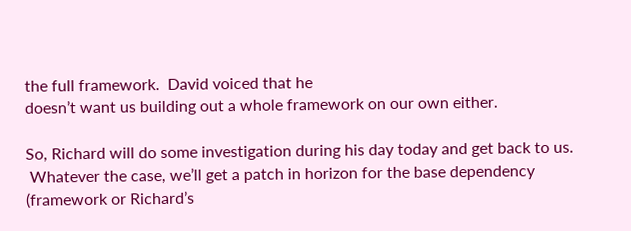the full framework.  David voiced that he
doesn’t want us building out a whole framework on our own either.

So, Richard will do some investigation during his day today and get back to us.
 Whatever the case, we’ll get a patch in horizon for the base dependency
(framework or Richard’s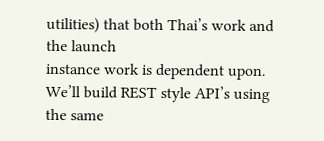utilities) that both Thai’s work and the launch
instance work is dependent upon.  We’ll build REST style API’s using the same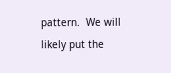pattern.  We will likely put the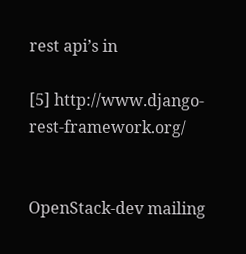rest api’s in

[5] http://www.django-rest-framework.org/


OpenStack-dev mailing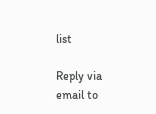list

Reply via email to